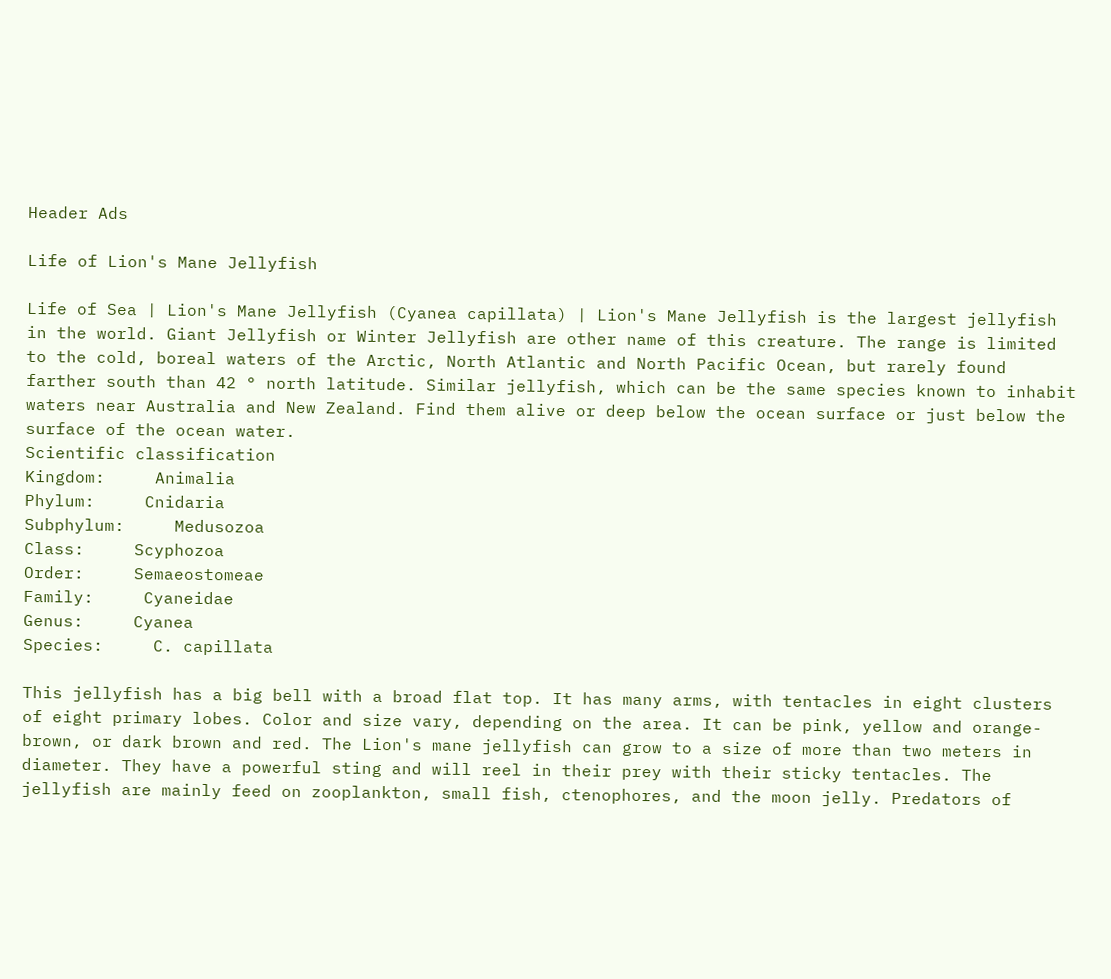Header Ads

Life of Lion's Mane Jellyfish

Life of Sea | Lion's Mane Jellyfish (Cyanea capillata) | Lion's Mane Jellyfish is the largest jellyfish in the world. Giant Jellyfish or Winter Jellyfish are other name of this creature. The range is limited to the cold, boreal waters of the Arctic, North Atlantic and North Pacific Ocean, but rarely found farther south than 42 ° north latitude. Similar jellyfish, which can be the same species known to inhabit waters near Australia and New Zealand. Find them alive or deep below the ocean surface or just below the surface of the ocean water.
Scientific classification
Kingdom:     Animalia
Phylum:     Cnidaria
Subphylum:     Medusozoa
Class:     Scyphozoa
Order:     Semaeostomeae
Family:     Cyaneidae
Genus:     Cyanea
Species:     C. capillata

This jellyfish has a big bell with a broad flat top. It has many arms, with tentacles in eight clusters of eight primary lobes. Color and size vary, depending on the area. It can be pink, yellow and orange-brown, or dark brown and red. The Lion's mane jellyfish can grow to a size of more than two meters in diameter. They have a powerful sting and will reel in their prey with their sticky tentacles. The jellyfish are mainly feed on zooplankton, small fish, ctenophores, and the moon jelly. Predators of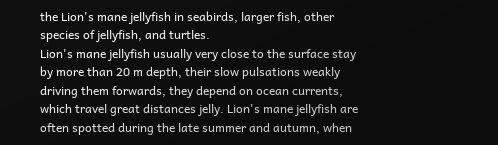the Lion's mane jellyfish in seabirds, larger fish, other species of jellyfish, and turtles.
Lion's mane jellyfish usually very close to the surface stay by more than 20 m depth, their slow pulsations weakly driving them forwards, they depend on ocean currents, which travel great distances jelly. Lion's mane jellyfish are often spotted during the late summer and autumn, when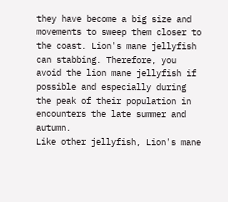they have become a big size and movements to sweep them closer to the coast. Lion's mane jellyfish can stabbing. Therefore, you avoid the lion mane jellyfish if possible and especially during the peak of their population in encounters the late summer and autumn.
Like other jellyfish, Lion's mane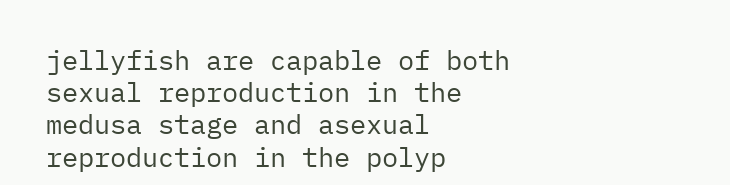jellyfish are capable of both sexual reproduction in the medusa stage and asexual reproduction in the polyp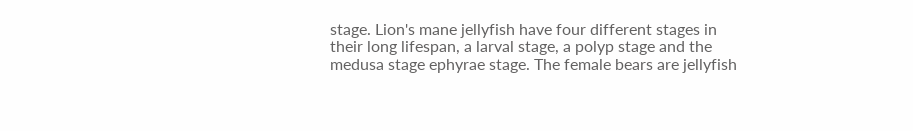stage. Lion's mane jellyfish have four different stages in their long lifespan, a larval stage, a polyp stage and the medusa stage ephyrae stage. The female bears are jellyfish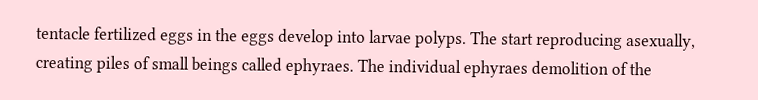tentacle fertilized eggs in the eggs develop into larvae polyps. The start reproducing asexually, creating piles of small beings called ephyraes. The individual ephyraes demolition of the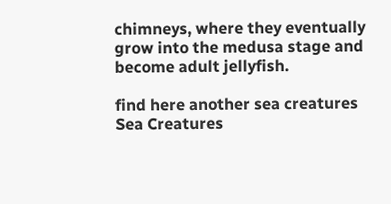chimneys, where they eventually grow into the medusa stage and become adult jellyfish.

find here another sea creatures
Sea Creatures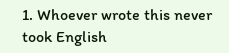1. Whoever wrote this never took English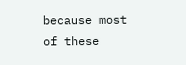because most of these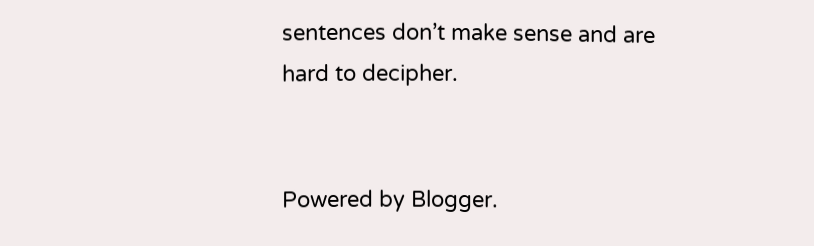sentences don’t make sense and are hard to decipher.


Powered by Blogger.